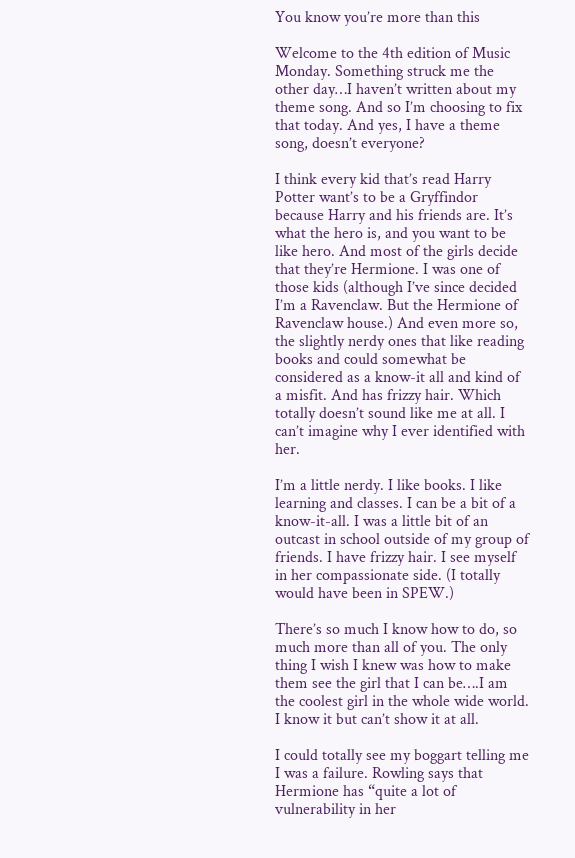You know you’re more than this

Welcome to the 4th edition of Music Monday. Something struck me the other day…I haven’t written about my theme song. And so I’m choosing to fix that today. And yes, I have a theme song, doesn’t everyone?

I think every kid that’s read Harry Potter want’s to be a Gryffindor because Harry and his friends are. It’s what the hero is, and you want to be like hero. And most of the girls decide that they’re Hermione. I was one of those kids (although I’ve since decided I’m a Ravenclaw. But the Hermione of Ravenclaw house.) And even more so, the slightly nerdy ones that like reading books and could somewhat be considered as a know-it all and kind of a misfit. And has frizzy hair. Which totally doesn’t sound like me at all. I can’t imagine why I ever identified with her.

I’m a little nerdy. I like books. I like learning and classes. I can be a bit of a know-it-all. I was a little bit of an outcast in school outside of my group of friends. I have frizzy hair. I see myself in her compassionate side. (I totally would have been in SPEW.)

There’s so much I know how to do, so much more than all of you. The only thing I wish I knew was how to make them see the girl that I can be….I am
the coolest girl in the whole wide world. I know it but can’t show it at all.

I could totally see my boggart telling me I was a failure. Rowling says that Hermione has “quite a lot of vulnerability in her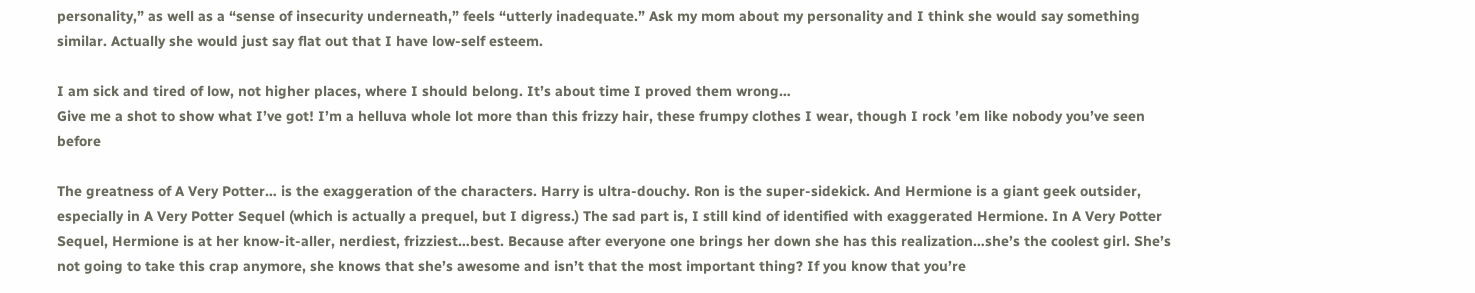personality,” as well as a “sense of insecurity underneath,” feels “utterly inadequate.” Ask my mom about my personality and I think she would say something similar. Actually she would just say flat out that I have low-self esteem.

I am sick and tired of low, not higher places, where I should belong. It’s about time I proved them wrong…
Give me a shot to show what I’ve got! I’m a helluva whole lot more than this frizzy hair, these frumpy clothes I wear, though I rock ’em like nobody you’ve seen before

The greatness of A Very Potter… is the exaggeration of the characters. Harry is ultra-douchy. Ron is the super-sidekick. And Hermione is a giant geek outsider, especially in A Very Potter Sequel (which is actually a prequel, but I digress.) The sad part is, I still kind of identified with exaggerated Hermione. In A Very Potter Sequel, Hermione is at her know-it-aller, nerdiest, frizziest…best. Because after everyone one brings her down she has this realization…she’s the coolest girl. She’s not going to take this crap anymore, she knows that she’s awesome and isn’t that the most important thing? If you know that you’re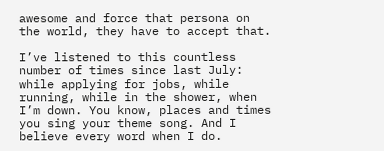awesome and force that persona on the world, they have to accept that.

I’ve listened to this countless number of times since last July: while applying for jobs, while running, while in the shower, when I’m down. You know, places and times you sing your theme song. And I believe every word when I do.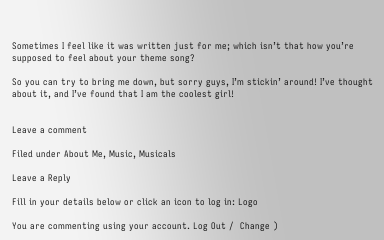Sometimes I feel like it was written just for me; which isn’t that how you’re supposed to feel about your theme song?

So you can try to bring me down, but sorry guys, I’m stickin’ around! I’ve thought about it, and I’ve found that I am the coolest girl!


Leave a comment

Filed under About Me, Music, Musicals

Leave a Reply

Fill in your details below or click an icon to log in: Logo

You are commenting using your account. Log Out /  Change )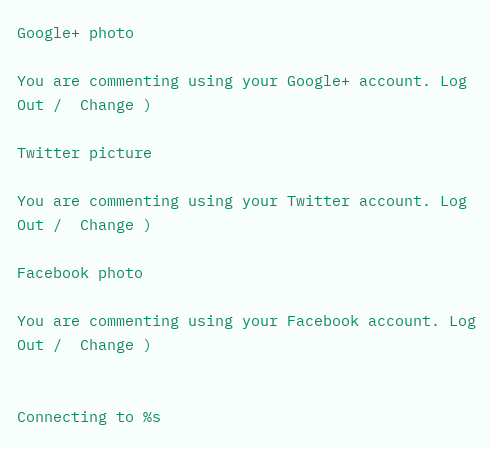Google+ photo

You are commenting using your Google+ account. Log Out /  Change )

Twitter picture

You are commenting using your Twitter account. Log Out /  Change )

Facebook photo

You are commenting using your Facebook account. Log Out /  Change )


Connecting to %s